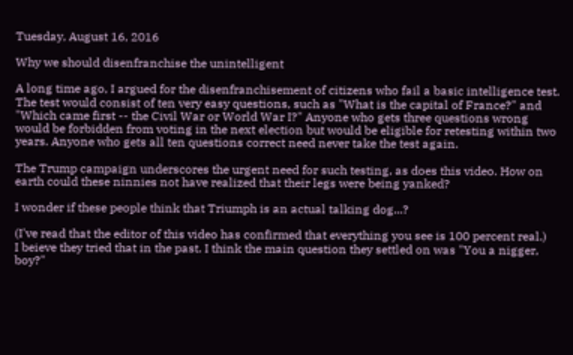Tuesday, August 16, 2016

Why we should disenfranchise the unintelligent

A long time ago, I argued for the disenfranchisement of citizens who fail a basic intelligence test. The test would consist of ten very easy questions, such as "What is the capital of France?" and "Which came first -- the Civil War or World War I?" Anyone who gets three questions wrong would be forbidden from voting in the next election but would be eligible for retesting within two years. Anyone who gets all ten questions correct need never take the test again.

The Trump campaign underscores the urgent need for such testing, as does this video. How on earth could these ninnies not have realized that their legs were being yanked?

I wonder if these people think that Triumph is an actual talking dog...?

(I've read that the editor of this video has confirmed that everything you see is 100 percent real.)
I beieve they tried that in the past. I think the main question they settled on was "You a nigger, boy?"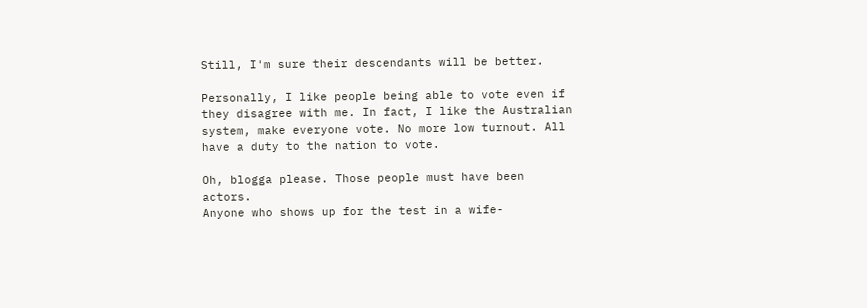Still, I'm sure their descendants will be better.

Personally, I like people being able to vote even if they disagree with me. In fact, I like the Australian system, make everyone vote. No more low turnout. All have a duty to the nation to vote.

Oh, blogga please. Those people must have been actors.
Anyone who shows up for the test in a wife-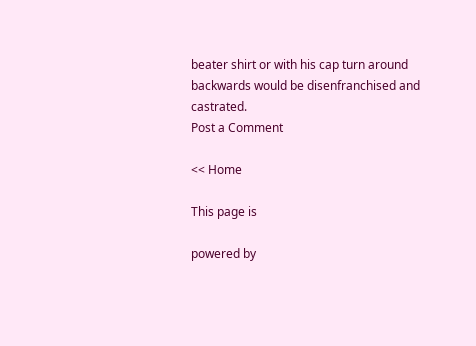beater shirt or with his cap turn around backwards would be disenfranchised and castrated.
Post a Comment

<< Home

This page is

powered by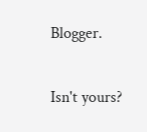Blogger.

Isn't yours?